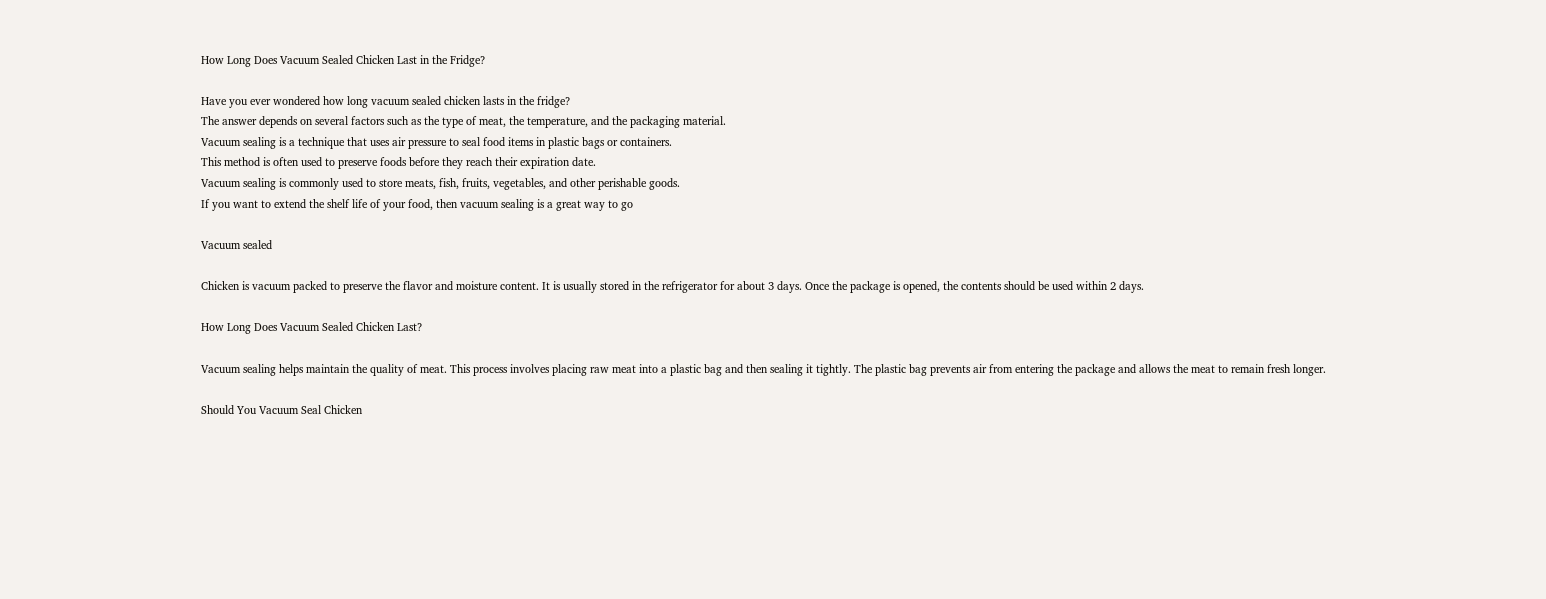How Long Does Vacuum Sealed Chicken Last in the Fridge?

Have you ever wondered how long vacuum sealed chicken lasts in the fridge?
The answer depends on several factors such as the type of meat, the temperature, and the packaging material.
Vacuum sealing is a technique that uses air pressure to seal food items in plastic bags or containers.
This method is often used to preserve foods before they reach their expiration date.
Vacuum sealing is commonly used to store meats, fish, fruits, vegetables, and other perishable goods.
If you want to extend the shelf life of your food, then vacuum sealing is a great way to go

Vacuum sealed

Chicken is vacuum packed to preserve the flavor and moisture content. It is usually stored in the refrigerator for about 3 days. Once the package is opened, the contents should be used within 2 days.

How Long Does Vacuum Sealed Chicken Last?

Vacuum sealing helps maintain the quality of meat. This process involves placing raw meat into a plastic bag and then sealing it tightly. The plastic bag prevents air from entering the package and allows the meat to remain fresh longer.

Should You Vacuum Seal Chicken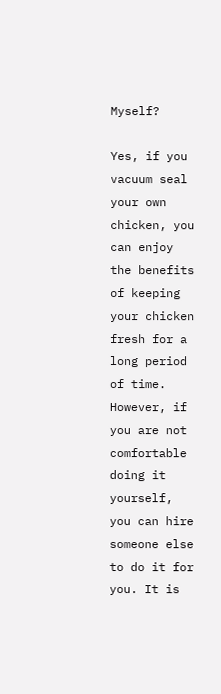Myself?

Yes, if you vacuum seal your own chicken, you can enjoy the benefits of keeping your chicken fresh for a long period of time. However, if you are not comfortable doing it yourself, you can hire someone else to do it for you. It is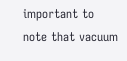important to note that vacuum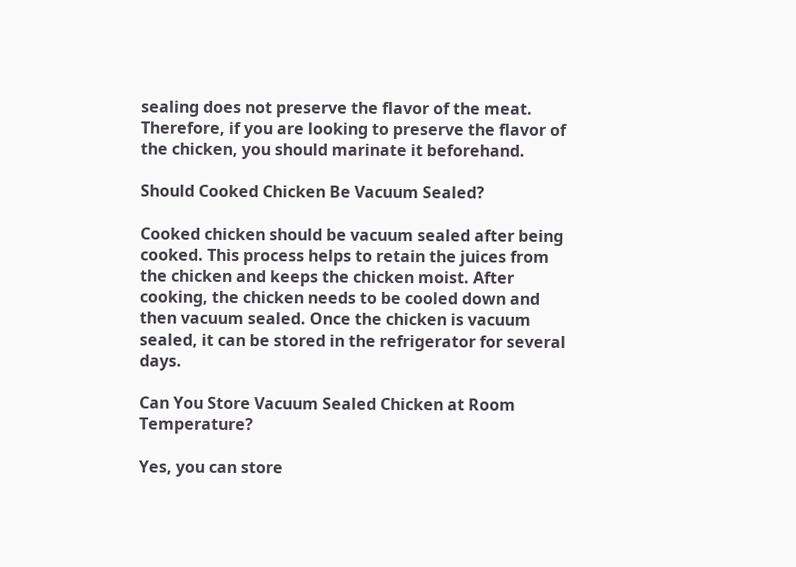sealing does not preserve the flavor of the meat. Therefore, if you are looking to preserve the flavor of the chicken, you should marinate it beforehand.

Should Cooked Chicken Be Vacuum Sealed?

Cooked chicken should be vacuum sealed after being cooked. This process helps to retain the juices from the chicken and keeps the chicken moist. After cooking, the chicken needs to be cooled down and then vacuum sealed. Once the chicken is vacuum sealed, it can be stored in the refrigerator for several days.

Can You Store Vacuum Sealed Chicken at Room Temperature?

Yes, you can store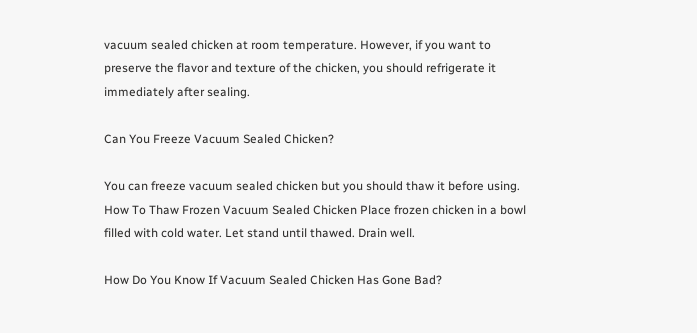vacuum sealed chicken at room temperature. However, if you want to preserve the flavor and texture of the chicken, you should refrigerate it immediately after sealing.

Can You Freeze Vacuum Sealed Chicken?

You can freeze vacuum sealed chicken but you should thaw it before using. How To Thaw Frozen Vacuum Sealed Chicken Place frozen chicken in a bowl filled with cold water. Let stand until thawed. Drain well.

How Do You Know If Vacuum Sealed Chicken Has Gone Bad?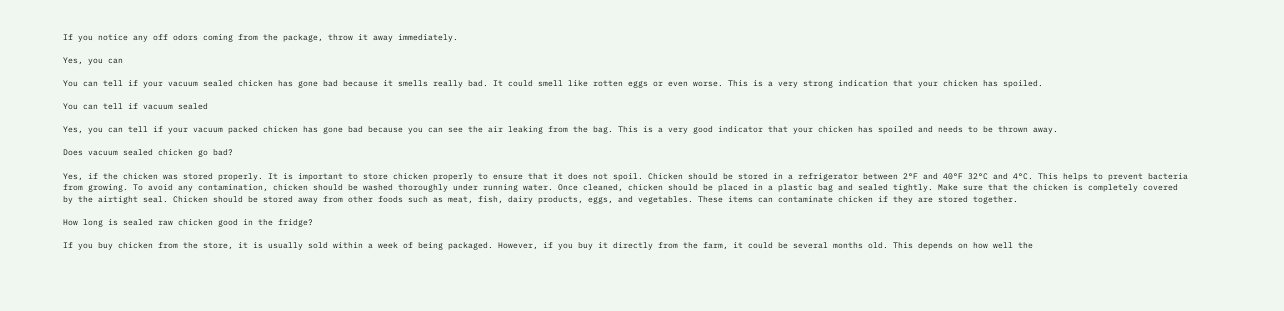If you notice any off odors coming from the package, throw it away immediately.

Yes, you can

You can tell if your vacuum sealed chicken has gone bad because it smells really bad. It could smell like rotten eggs or even worse. This is a very strong indication that your chicken has spoiled.

You can tell if vacuum sealed

Yes, you can tell if your vacuum packed chicken has gone bad because you can see the air leaking from the bag. This is a very good indicator that your chicken has spoiled and needs to be thrown away.

Does vacuum sealed chicken go bad?

Yes, if the chicken was stored properly. It is important to store chicken properly to ensure that it does not spoil. Chicken should be stored in a refrigerator between 2°F and 40°F 32°C and 4°C. This helps to prevent bacteria from growing. To avoid any contamination, chicken should be washed thoroughly under running water. Once cleaned, chicken should be placed in a plastic bag and sealed tightly. Make sure that the chicken is completely covered by the airtight seal. Chicken should be stored away from other foods such as meat, fish, dairy products, eggs, and vegetables. These items can contaminate chicken if they are stored together.

How long is sealed raw chicken good in the fridge?

If you buy chicken from the store, it is usually sold within a week of being packaged. However, if you buy it directly from the farm, it could be several months old. This depends on how well the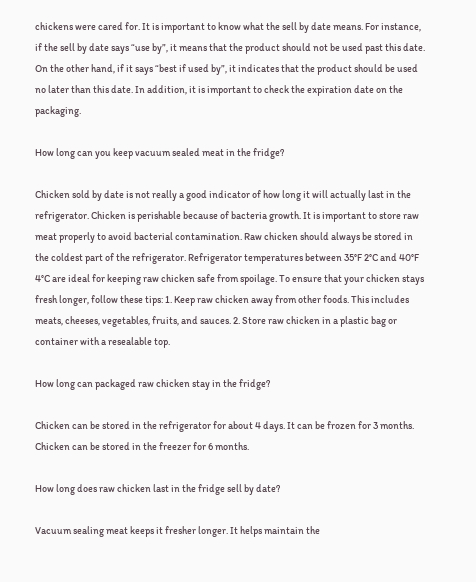chickens were cared for. It is important to know what the sell by date means. For instance, if the sell by date says “use by”, it means that the product should not be used past this date. On the other hand, if it says “best if used by”, it indicates that the product should be used no later than this date. In addition, it is important to check the expiration date on the packaging.

How long can you keep vacuum sealed meat in the fridge?

Chicken sold by date is not really a good indicator of how long it will actually last in the refrigerator. Chicken is perishable because of bacteria growth. It is important to store raw meat properly to avoid bacterial contamination. Raw chicken should always be stored in the coldest part of the refrigerator. Refrigerator temperatures between 35°F 2°C and 40°F 4°C are ideal for keeping raw chicken safe from spoilage. To ensure that your chicken stays fresh longer, follow these tips: 1. Keep raw chicken away from other foods. This includes meats, cheeses, vegetables, fruits, and sauces. 2. Store raw chicken in a plastic bag or container with a resealable top.

How long can packaged raw chicken stay in the fridge?

Chicken can be stored in the refrigerator for about 4 days. It can be frozen for 3 months. Chicken can be stored in the freezer for 6 months.

How long does raw chicken last in the fridge sell by date?

Vacuum sealing meat keeps it fresher longer. It helps maintain the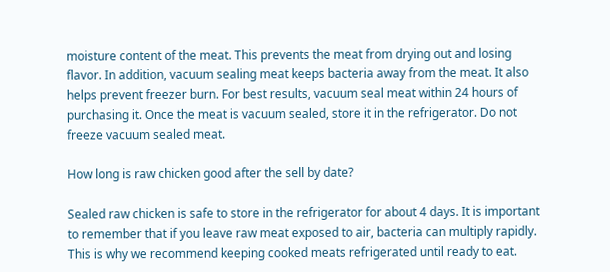moisture content of the meat. This prevents the meat from drying out and losing flavor. In addition, vacuum sealing meat keeps bacteria away from the meat. It also helps prevent freezer burn. For best results, vacuum seal meat within 24 hours of purchasing it. Once the meat is vacuum sealed, store it in the refrigerator. Do not freeze vacuum sealed meat.

How long is raw chicken good after the sell by date?

Sealed raw chicken is safe to store in the refrigerator for about 4 days. It is important to remember that if you leave raw meat exposed to air, bacteria can multiply rapidly. This is why we recommend keeping cooked meats refrigerated until ready to eat.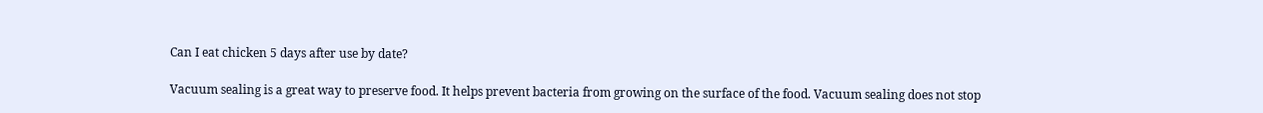Can I eat chicken 5 days after use by date?

Vacuum sealing is a great way to preserve food. It helps prevent bacteria from growing on the surface of the food. Vacuum sealing does not stop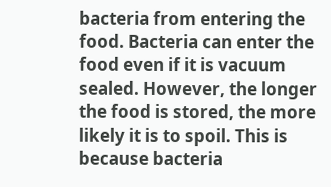bacteria from entering the food. Bacteria can enter the food even if it is vacuum sealed. However, the longer the food is stored, the more likely it is to spoil. This is because bacteria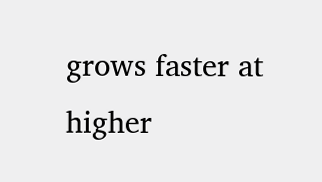grows faster at higher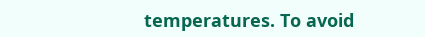temperatures. To avoid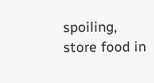spoiling, store food in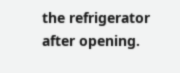the refrigerator after opening.